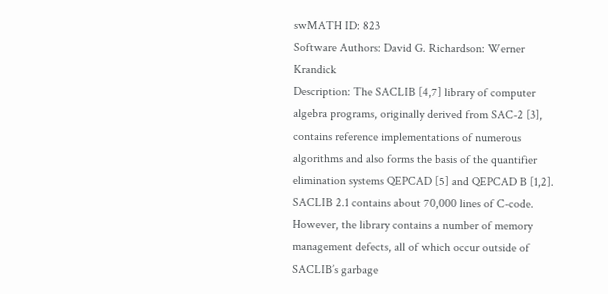swMATH ID: 823
Software Authors: David G. Richardson: Werner Krandick
Description: The SACLIB [4,7] library of computer algebra programs, originally derived from SAC-2 [3], contains reference implementations of numerous algorithms and also forms the basis of the quantifier elimination systems QEPCAD [5] and QEPCAD B [1,2]. SACLIB 2.1 contains about 70,000 lines of C-code. However, the library contains a number of memory management defects, all of which occur outside of SACLIB’s garbage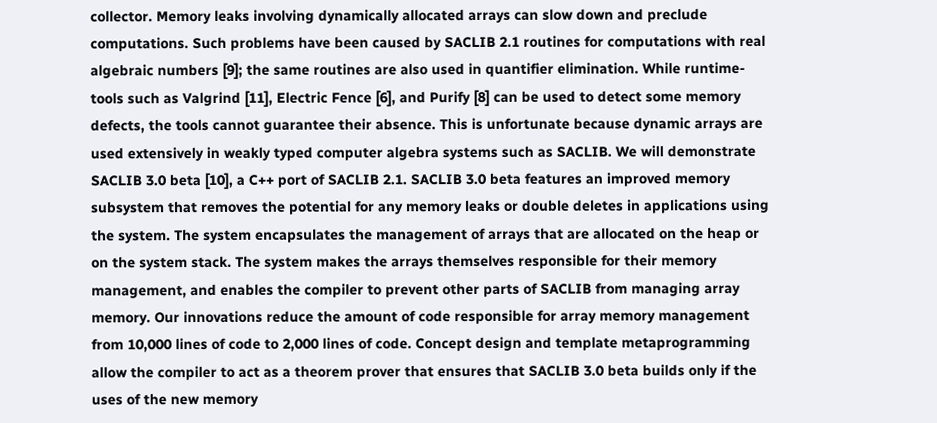collector. Memory leaks involving dynamically allocated arrays can slow down and preclude computations. Such problems have been caused by SACLIB 2.1 routines for computations with real algebraic numbers [9]; the same routines are also used in quantifier elimination. While runtime-tools such as Valgrind [11], Electric Fence [6], and Purify [8] can be used to detect some memory defects, the tools cannot guarantee their absence. This is unfortunate because dynamic arrays are used extensively in weakly typed computer algebra systems such as SACLIB. We will demonstrate SACLIB 3.0 beta [10], a C++ port of SACLIB 2.1. SACLIB 3.0 beta features an improved memory subsystem that removes the potential for any memory leaks or double deletes in applications using the system. The system encapsulates the management of arrays that are allocated on the heap or on the system stack. The system makes the arrays themselves responsible for their memory management, and enables the compiler to prevent other parts of SACLIB from managing array memory. Our innovations reduce the amount of code responsible for array memory management from 10,000 lines of code to 2,000 lines of code. Concept design and template metaprogramming allow the compiler to act as a theorem prover that ensures that SACLIB 3.0 beta builds only if the uses of the new memory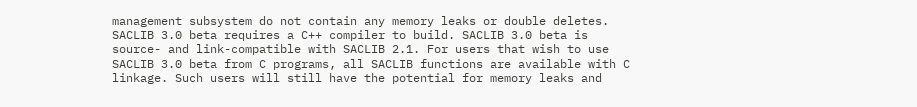management subsystem do not contain any memory leaks or double deletes. SACLIB 3.0 beta requires a C++ compiler to build. SACLIB 3.0 beta is source- and link-compatible with SACLIB 2.1. For users that wish to use SACLIB 3.0 beta from C programs, all SACLIB functions are available with C linkage. Such users will still have the potential for memory leaks and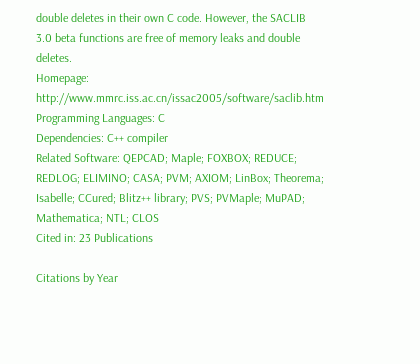double deletes in their own C code. However, the SACLIB 3.0 beta functions are free of memory leaks and double deletes.
Homepage: http://www.mmrc.iss.ac.cn/issac2005/software/saclib.htm
Programming Languages: C
Dependencies: C++ compiler
Related Software: QEPCAD; Maple; FOXBOX; REDUCE; REDLOG; ELIMINO; CASA; PVM; AXIOM; LinBox; Theorema; Isabelle; CCured; Blitz++ library; PVS; PVMaple; MuPAD; Mathematica; NTL; CLOS
Cited in: 23 Publications

Citations by Year